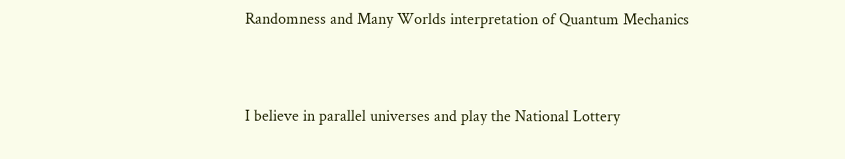Randomness and Many Worlds interpretation of Quantum Mechanics


I believe in parallel universes and play the National Lottery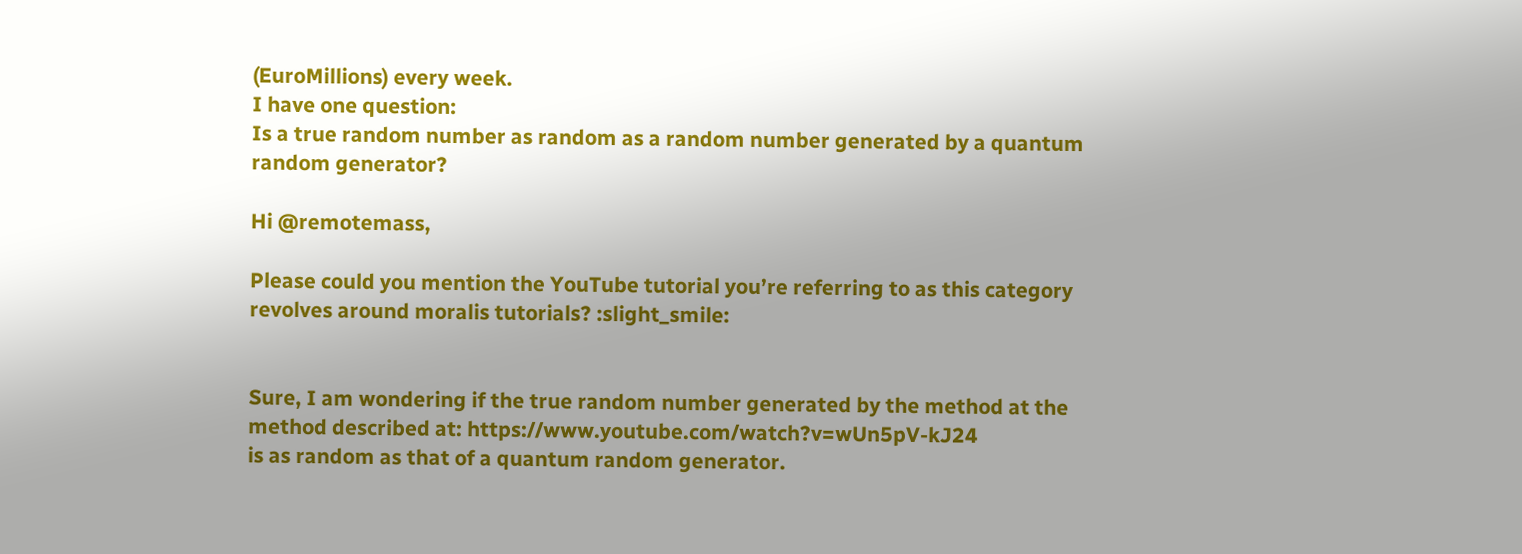(EuroMillions) every week.
I have one question:
Is a true random number as random as a random number generated by a quantum random generator?

Hi @remotemass,

Please could you mention the YouTube tutorial you’re referring to as this category revolves around moralis tutorials? :slight_smile:


Sure, I am wondering if the true random number generated by the method at the method described at: https://www.youtube.com/watch?v=wUn5pV-kJ24
is as random as that of a quantum random generator.